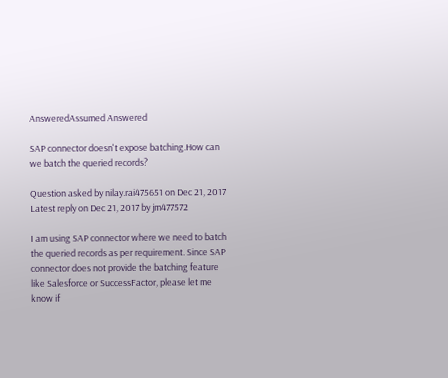AnsweredAssumed Answered

SAP connector doesn't expose batching.How can we batch the queried records?

Question asked by nilay.rai475651 on Dec 21, 2017
Latest reply on Dec 21, 2017 by jm477572

I am using SAP connector where we need to batch the queried records as per requirement. Since SAP connector does not provide the batching feature like Salesforce or SuccessFactor, please let me know if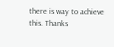there is way to achieve this. Thanks